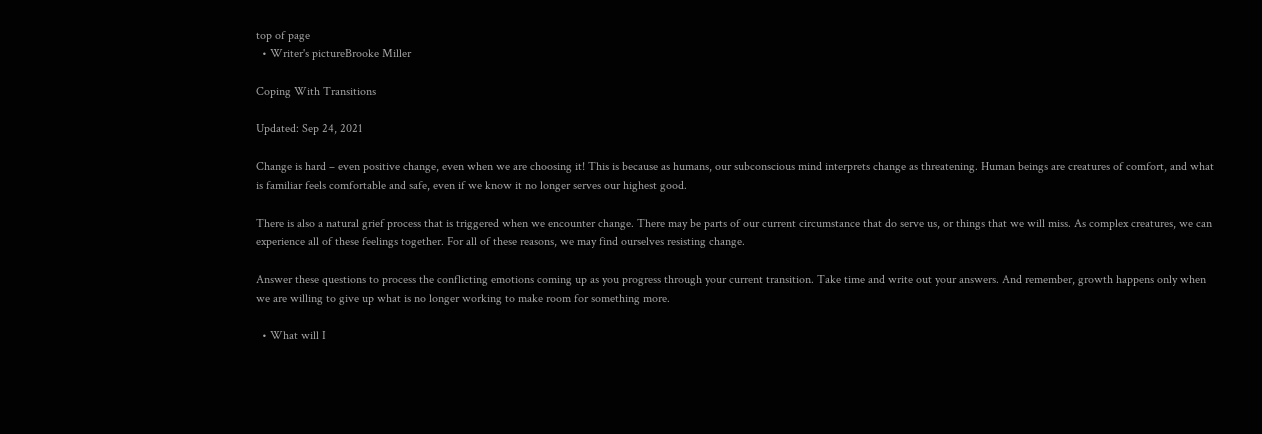top of page
  • Writer's pictureBrooke Miller

Coping With Transitions

Updated: Sep 24, 2021

Change is hard – even positive change, even when we are choosing it! This is because as humans, our subconscious mind interprets change as threatening. Human beings are creatures of comfort, and what is familiar feels comfortable and safe, even if we know it no longer serves our highest good.

There is also a natural grief process that is triggered when we encounter change. There may be parts of our current circumstance that do serve us, or things that we will miss. As complex creatures, we can experience all of these feelings together. For all of these reasons, we may find ourselves resisting change.

Answer these questions to process the conflicting emotions coming up as you progress through your current transition. Take time and write out your answers. And remember, growth happens only when we are willing to give up what is no longer working to make room for something more.

  • What will I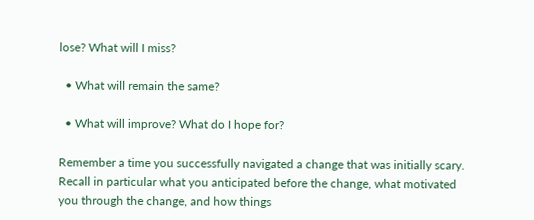lose? What will I miss?

  • What will remain the same?

  • What will improve? What do I hope for?

Remember a time you successfully navigated a change that was initially scary. Recall in particular what you anticipated before the change, what motivated you through the change, and how things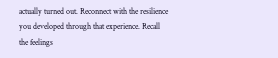actually turned out. Reconnect with the resilience you developed through that experience. Recall the feelings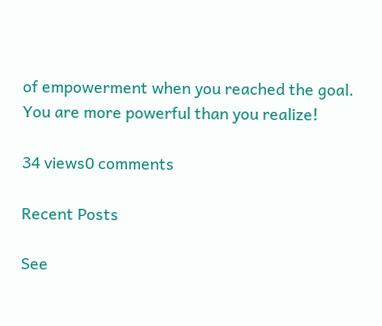of empowerment when you reached the goal. You are more powerful than you realize!

34 views0 comments

Recent Posts

See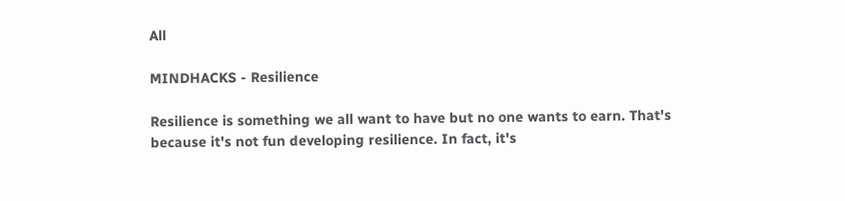All

MINDHACKS - Resilience

Resilience is something we all want to have but no one wants to earn. That's because it's not fun developing resilience. In fact, it's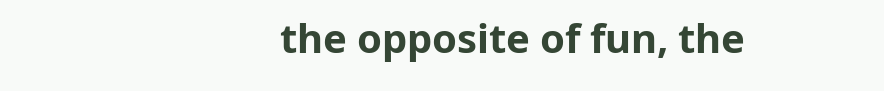the opposite of fun, the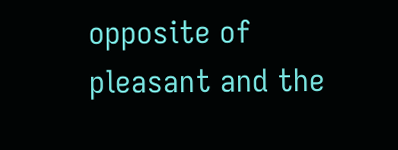opposite of pleasant and the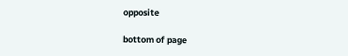opposite

bottom of page